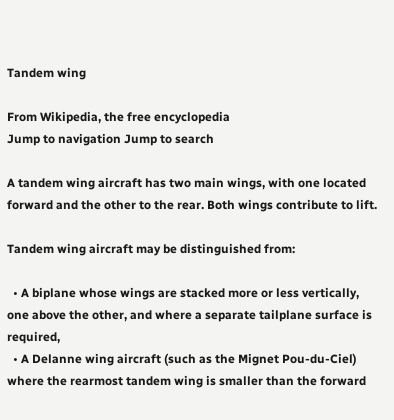Tandem wing

From Wikipedia, the free encyclopedia
Jump to navigation Jump to search

A tandem wing aircraft has two main wings, with one located forward and the other to the rear. Both wings contribute to lift.

Tandem wing aircraft may be distinguished from:

  • A biplane whose wings are stacked more or less vertically, one above the other, and where a separate tailplane surface is required,
  • A Delanne wing aircraft (such as the Mignet Pou-du-Ciel) where the rearmost tandem wing is smaller than the forward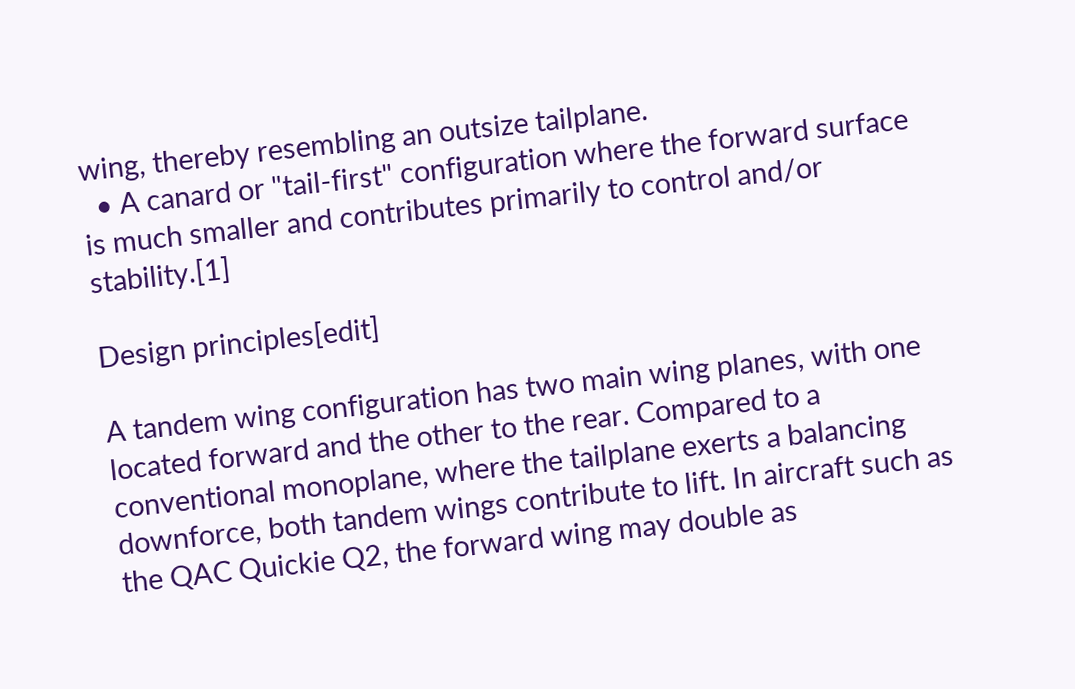wing, thereby resembling an outsize tailplane.
  • A canard or "tail-first" configuration where the forward surface is much smaller and contributes primarily to control and/or stability.[1]

Design principles[edit]

A tandem wing configuration has two main wing planes, with one located forward and the other to the rear. Compared to a conventional monoplane, where the tailplane exerts a balancing downforce, both tandem wings contribute to lift. In aircraft such as the QAC Quickie Q2, the forward wing may double as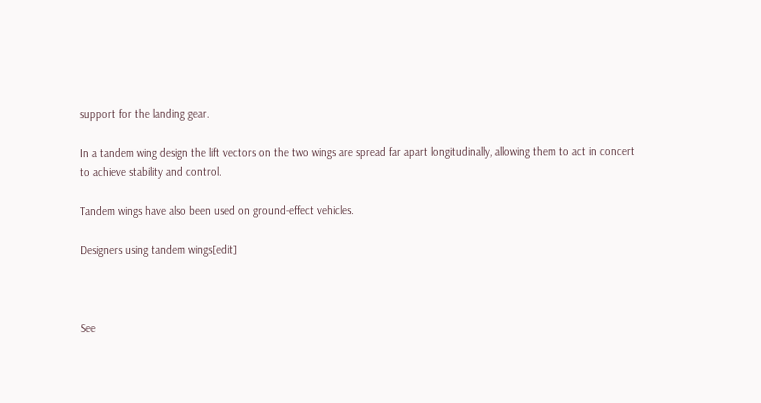support for the landing gear.

In a tandem wing design the lift vectors on the two wings are spread far apart longitudinally, allowing them to act in concert to achieve stability and control.

Tandem wings have also been used on ground-effect vehicles.

Designers using tandem wings[edit]



See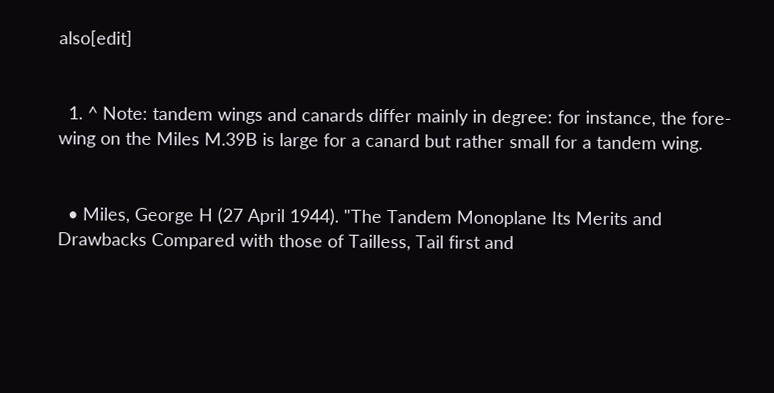also[edit]


  1. ^ Note: tandem wings and canards differ mainly in degree: for instance, the fore-wing on the Miles M.39B is large for a canard but rather small for a tandem wing.


  • Miles, George H (27 April 1944). "The Tandem Monoplane Its Merits and Drawbacks Compared with those of Tailless, Tail first and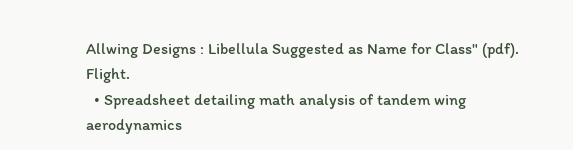Allwing Designs : Libellula Suggested as Name for Class" (pdf). Flight.
  • Spreadsheet detailing math analysis of tandem wing aerodynamics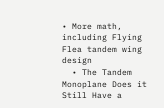• More math, including Flying Flea tandem wing design
  • The Tandem Monoplane Does it Still Have a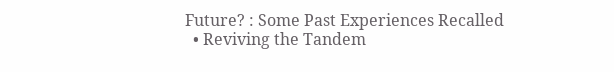Future? : Some Past Experiences Recalled
  • Reviving the Tandem